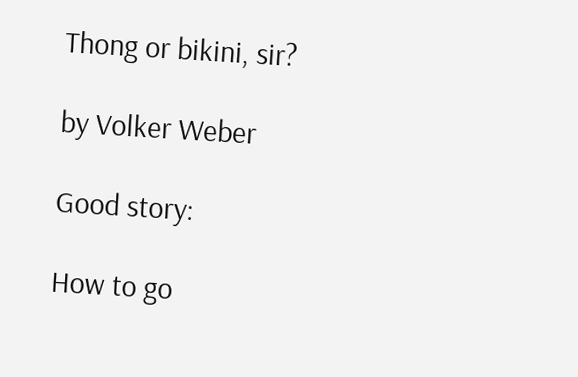Thong or bikini, sir?

by Volker Weber

Good story:

How to go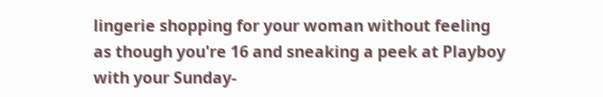lingerie shopping for your woman without feeling as though you're 16 and sneaking a peek at Playboy with your Sunday-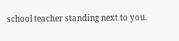school teacher standing next to you.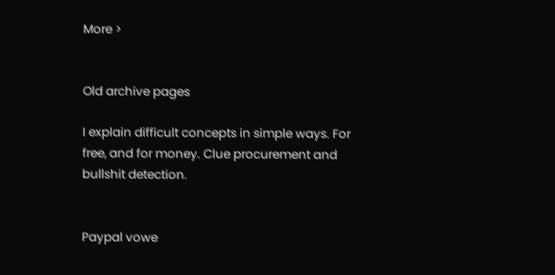More >


Old archive pages

I explain difficult concepts in simple ways. For free, and for money. Clue procurement and bullshit detection.


Paypal vowe